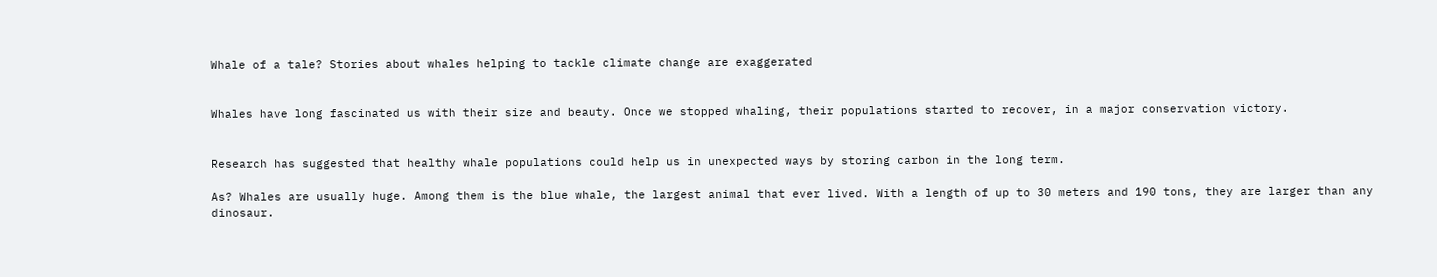Whale of a tale? Stories about whales helping to tackle climate change are exaggerated


Whales have long fascinated us with their size and beauty. Once we stopped whaling, their populations started to recover, in a major conservation victory.


Research has suggested that healthy whale populations could help us in unexpected ways by storing carbon in the long term.

As? Whales are usually huge. Among them is the blue whale, the largest animal that ever lived. With a length of up to 30 meters and 190 tons, they are larger than any dinosaur.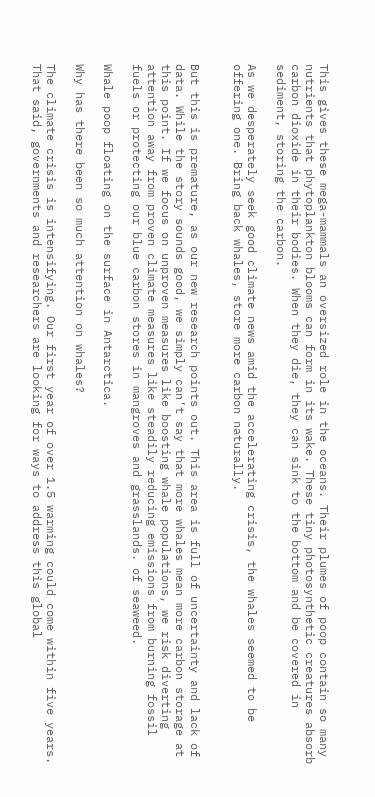This gives these mega-mammals an oversized role in the oceans. Their plumes of poop contain so many nutrients that phytoplankton blooms can form in its wake. These tiny photosynthetic creatures absorb carbon dioxide in their bodies. When they die, they can sink to the bottom and be covered in sediment, storing the carbon.

As we desperately seek good climate news amid the accelerating crisis, the whales seemed to be offering one. Bring back whales, store more carbon naturally.


But this is premature, as our new research points out. This area is full of uncertainty and lack of data. While the story sounds good, we simply can’t say that more whales mean more carbon storage at this point. If we focus on unproven measures like boosting whale populations, we risk diverting attention away from proven climate measures like steadily reducing emissions from burning fossil fuels or protecting our blue carbon stores in mangroves and grasslands. of seaweed.

Whale poop floating on the surface in Antarctica.

Why has there been so much attention on whales?

The climate crisis is intensifying. Our first year of over 1.5 warming could come within five years. That said, governments and researchers are looking for ways to address this global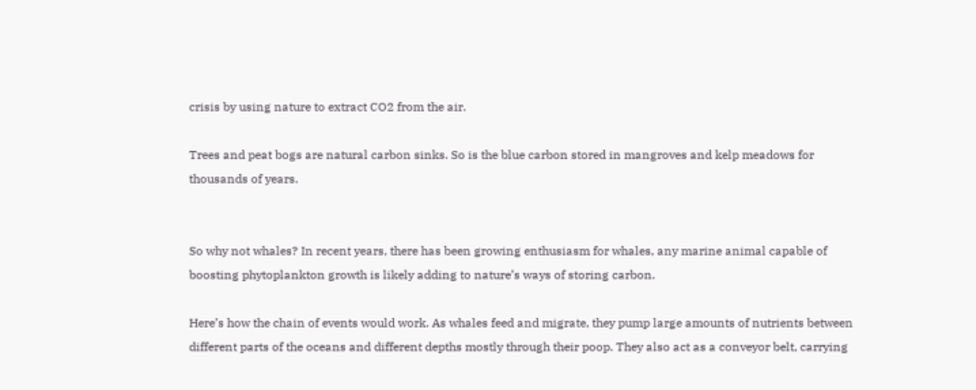crisis by using nature to extract CO2 from the air.

Trees and peat bogs are natural carbon sinks. So is the blue carbon stored in mangroves and kelp meadows for thousands of years.


So why not whales? In recent years, there has been growing enthusiasm for whales, any marine animal capable of boosting phytoplankton growth is likely adding to nature’s ways of storing carbon.

Here’s how the chain of events would work. As whales feed and migrate, they pump large amounts of nutrients between different parts of the oceans and different depths mostly through their poop. They also act as a conveyor belt, carrying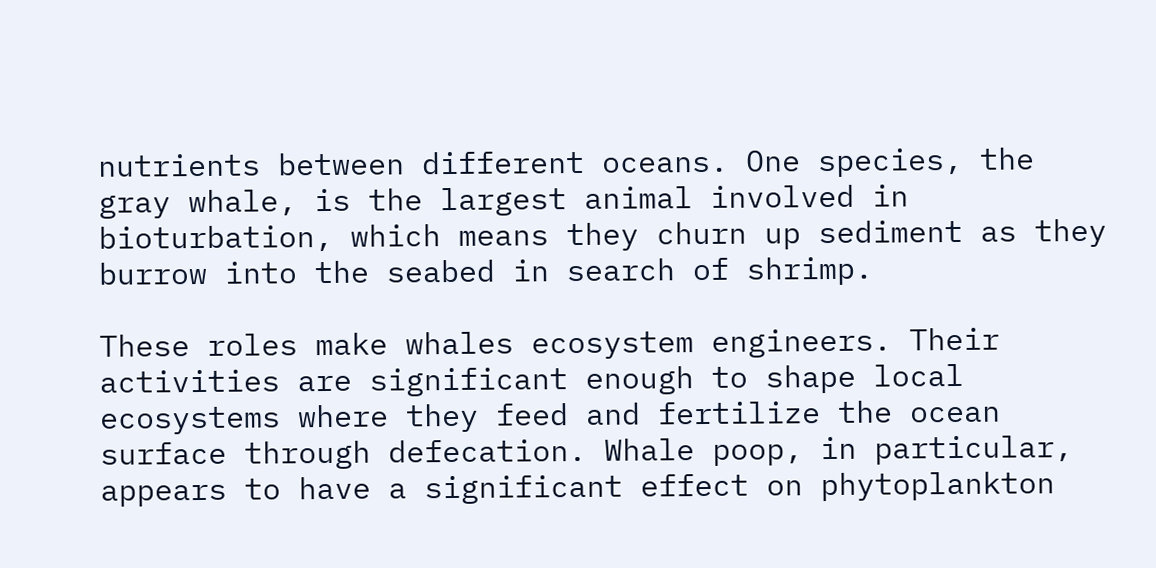nutrients between different oceans. One species, the gray whale, is the largest animal involved in bioturbation, which means they churn up sediment as they burrow into the seabed in search of shrimp.

These roles make whales ecosystem engineers. Their activities are significant enough to shape local ecosystems where they feed and fertilize the ocean surface through defecation. Whale poop, in particular, appears to have a significant effect on phytoplankton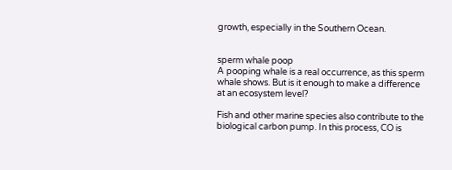growth, especially in the Southern Ocean.


sperm whale poop
A pooping whale is a real occurrence, as this sperm whale shows. But is it enough to make a difference at an ecosystem level?

Fish and other marine species also contribute to the biological carbon pump. In this process, CO is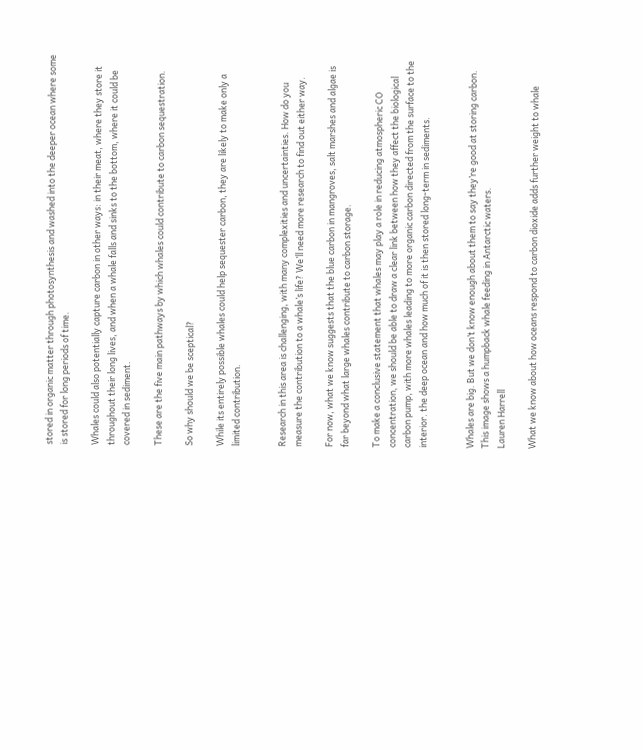stored in organic matter through photosynthesis and washed into the deeper ocean where some is stored for long periods of time.

Whales could also potentially capture carbon in other ways: in their meat, where they store it throughout their long lives, and when a whale falls and sinks to the bottom, where it could be covered in sediment.

These are the five main pathways by which whales could contribute to carbon sequestration.

So why should we be sceptical?

While its entirely possible whales could help sequester carbon, they are likely to make only a limited contribution.


Research in this area is challenging, with many complexities and uncertainties. How do you measure the contribution to a whale’s life? We’ll need more research to find out either way.

For now, what we know suggests that the blue carbon in mangroves, salt marshes and algae is far beyond what large whales contribute to carbon storage.

To make a conclusive statement that whales may play a role in reducing atmospheric CO concentration, we should be able to draw a clear link between how they affect the biological carbon pump, with more whales leading to more organic carbon directed from the surface to the interior. the deep ocean and how much of it is then stored long-term in sediments.


Whales are big. But we don’t know enough about them to say they’re good at storing carbon. This image shows a humpback whale feeding in Antarctic waters.
Lauren Harrell

What we know about how oceans respond to carbon dioxide adds further weight to whale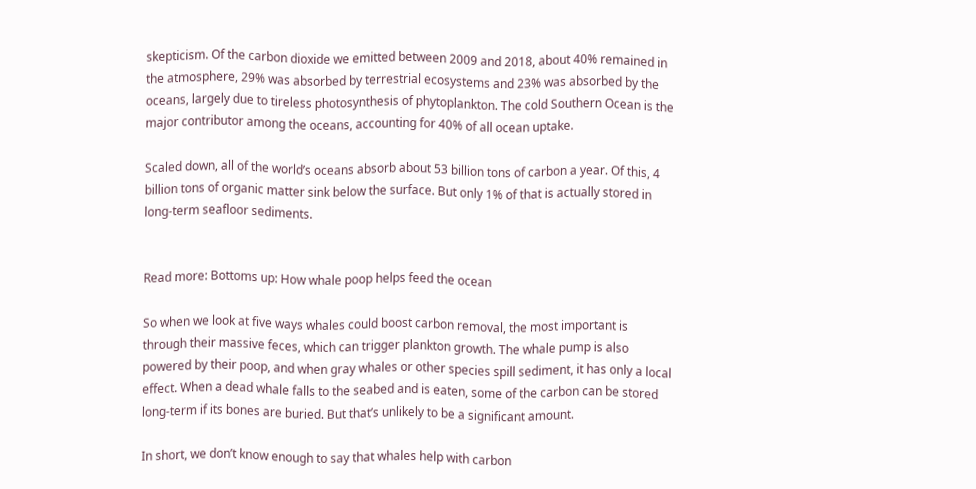skepticism. Of the carbon dioxide we emitted between 2009 and 2018, about 40% remained in the atmosphere, 29% was absorbed by terrestrial ecosystems and 23% was absorbed by the oceans, largely due to tireless photosynthesis of phytoplankton. The cold Southern Ocean is the major contributor among the oceans, accounting for 40% of all ocean uptake.

Scaled down, all of the world’s oceans absorb about 53 billion tons of carbon a year. Of this, 4 billion tons of organic matter sink below the surface. But only 1% of that is actually stored in long-term seafloor sediments.


Read more: Bottoms up: How whale poop helps feed the ocean

So when we look at five ways whales could boost carbon removal, the most important is through their massive feces, which can trigger plankton growth. The whale pump is also powered by their poop, and when gray whales or other species spill sediment, it has only a local effect. When a dead whale falls to the seabed and is eaten, some of the carbon can be stored long-term if its bones are buried. But that’s unlikely to be a significant amount.

In short, we don’t know enough to say that whales help with carbon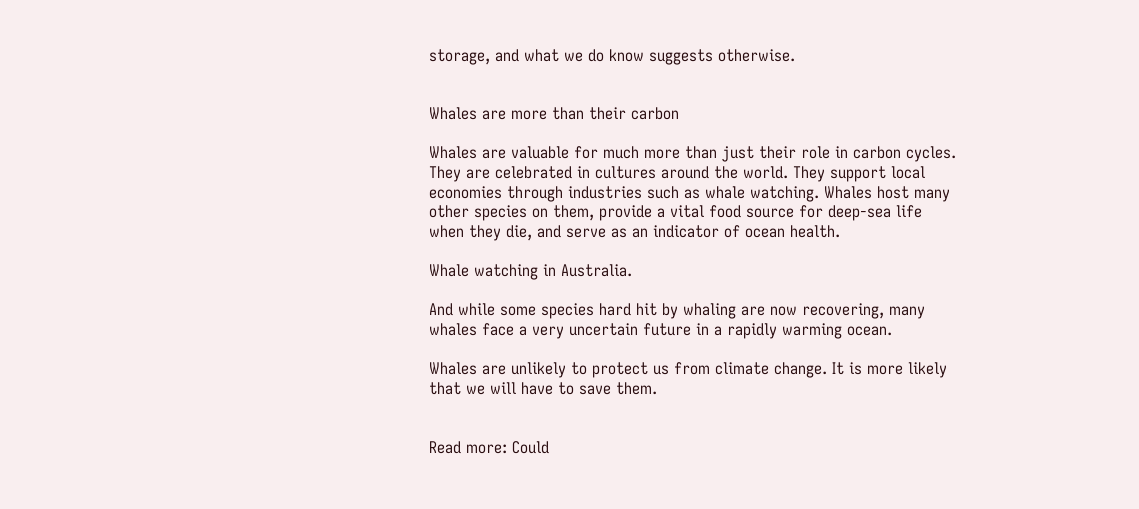storage, and what we do know suggests otherwise.


Whales are more than their carbon

Whales are valuable for much more than just their role in carbon cycles. They are celebrated in cultures around the world. They support local economies through industries such as whale watching. Whales host many other species on them, provide a vital food source for deep-sea life when they die, and serve as an indicator of ocean health.

Whale watching in Australia.

And while some species hard hit by whaling are now recovering, many whales face a very uncertain future in a rapidly warming ocean.

Whales are unlikely to protect us from climate change. It is more likely that we will have to save them.


Read more: Could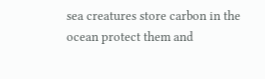sea creatures store carbon in the ocean protect them and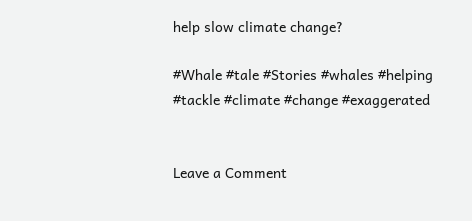help slow climate change?

#Whale #tale #Stories #whales #helping #tackle #climate #change #exaggerated


Leave a Comment